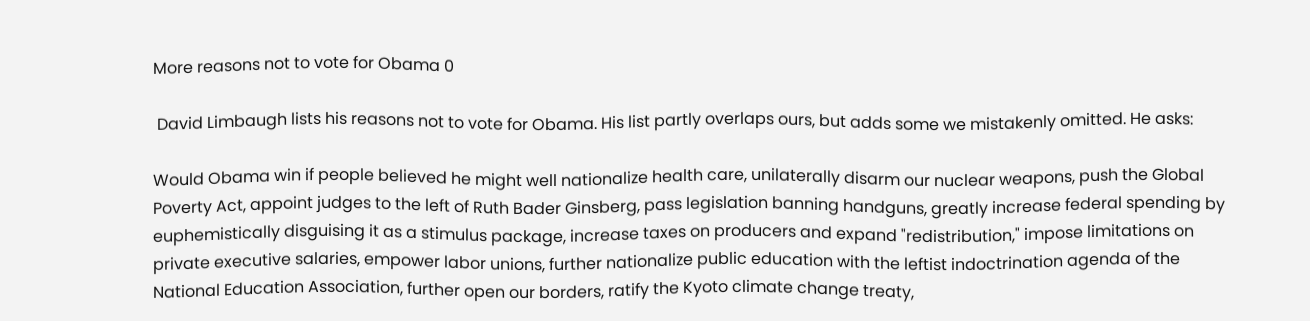More reasons not to vote for Obama 0

 David Limbaugh lists his reasons not to vote for Obama. His list partly overlaps ours, but adds some we mistakenly omitted. He asks:

Would Obama win if people believed he might well nationalize health care, unilaterally disarm our nuclear weapons, push the Global Poverty Act, appoint judges to the left of Ruth Bader Ginsberg, pass legislation banning handguns, greatly increase federal spending by euphemistically disguising it as a stimulus package, increase taxes on producers and expand "redistribution," impose limitations on private executive salaries, empower labor unions, further nationalize public education with the leftist indoctrination agenda of the National Education Association, further open our borders, ratify the Kyoto climate change treaty,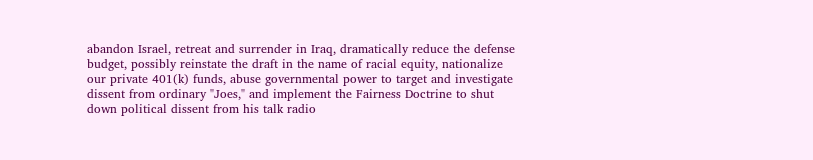abandon Israel, retreat and surrender in Iraq, dramatically reduce the defense budget, possibly reinstate the draft in the name of racial equity, nationalize our private 401(k) funds, abuse governmental power to target and investigate dissent from ordinary "Joes," and implement the Fairness Doctrine to shut down political dissent from his talk radio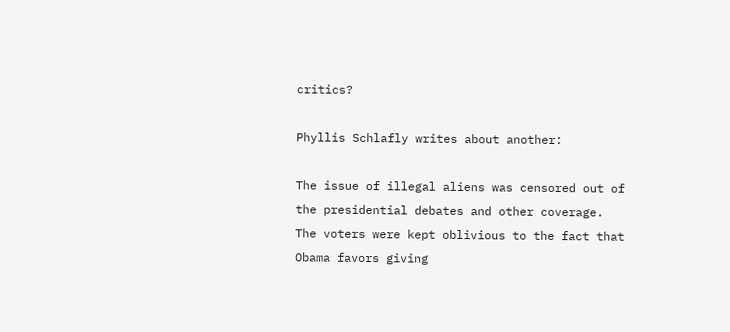critics?

Phyllis Schlafly writes about another:

The issue of illegal aliens was censored out of the presidential debates and other coverage. The voters were kept oblivious to the fact that Obama favors giving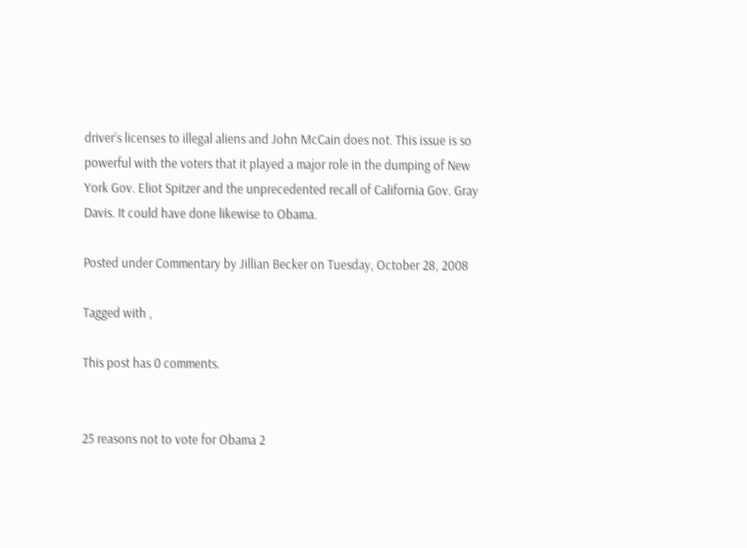driver’s licenses to illegal aliens and John McCain does not. This issue is so powerful with the voters that it played a major role in the dumping of New York Gov. Eliot Spitzer and the unprecedented recall of California Gov. Gray Davis. It could have done likewise to Obama.

Posted under Commentary by Jillian Becker on Tuesday, October 28, 2008

Tagged with ,

This post has 0 comments.


25 reasons not to vote for Obama 2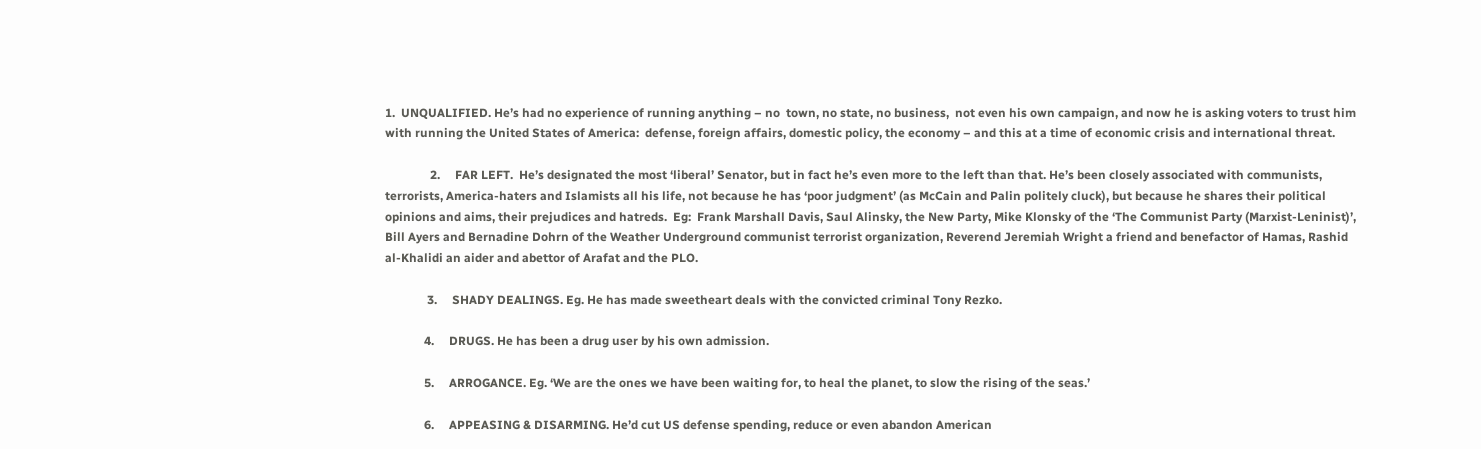1.  UNQUALIFIED. He’s had no experience of running anything – no  town, no state, no business,  not even his own campaign, and now he is asking voters to trust him with running the United States of America:  defense, foreign affairs, domestic policy, the economy – and this at a time of economic crisis and international threat.

               2.     FAR LEFT.  He’s designated the most ‘liberal’ Senator, but in fact he’s even more to the left than that. He’s been closely associated with communists, terrorists, America-haters and Islamists all his life, not because he has ‘poor judgment’ (as McCain and Palin politely cluck), but because he shares their political opinions and aims, their prejudices and hatreds.  Eg:  Frank Marshall Davis, Saul Alinsky, the New Party, Mike Klonsky of the ‘The Communist Party (Marxist-Leninist)’, Bill Ayers and Bernadine Dohrn of the Weather Underground communist terrorist organization, Reverend Jeremiah Wright a friend and benefactor of Hamas, Rashid al-Khalidi an aider and abettor of Arafat and the PLO.

              3.     SHADY DEALINGS. Eg. He has made sweetheart deals with the convicted criminal Tony Rezko.

             4.     DRUGS. He has been a drug user by his own admission.

             5.     ARROGANCE. Eg. ‘We are the ones we have been waiting for, to heal the planet, to slow the rising of the seas.’

             6.     APPEASING & DISARMING. He’d cut US defense spending, reduce or even abandon American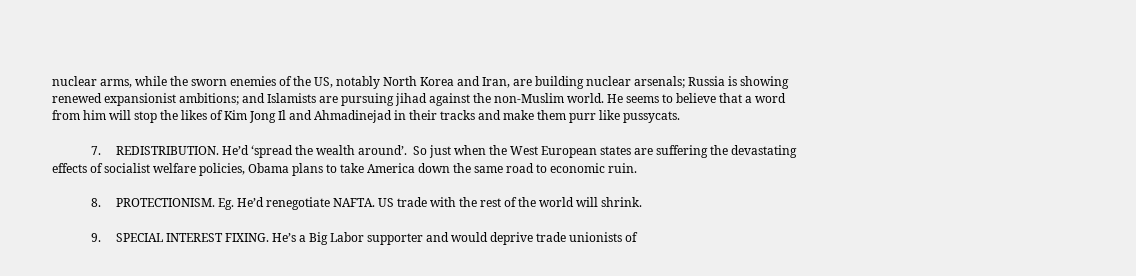nuclear arms, while the sworn enemies of the US, notably North Korea and Iran, are building nuclear arsenals; Russia is showing renewed expansionist ambitions; and Islamists are pursuing jihad against the non-Muslim world. He seems to believe that a word from him will stop the likes of Kim Jong Il and Ahmadinejad in their tracks and make them purr like pussycats.

             7.     REDISTRIBUTION. He’d ‘spread the wealth around’.  So just when the West European states are suffering the devastating effects of socialist welfare policies, Obama plans to take America down the same road to economic ruin.

             8.     PROTECTIONISM. Eg. He’d renegotiate NAFTA. US trade with the rest of the world will shrink.

             9.     SPECIAL INTEREST FIXING. He’s a Big Labor supporter and would deprive trade unionists of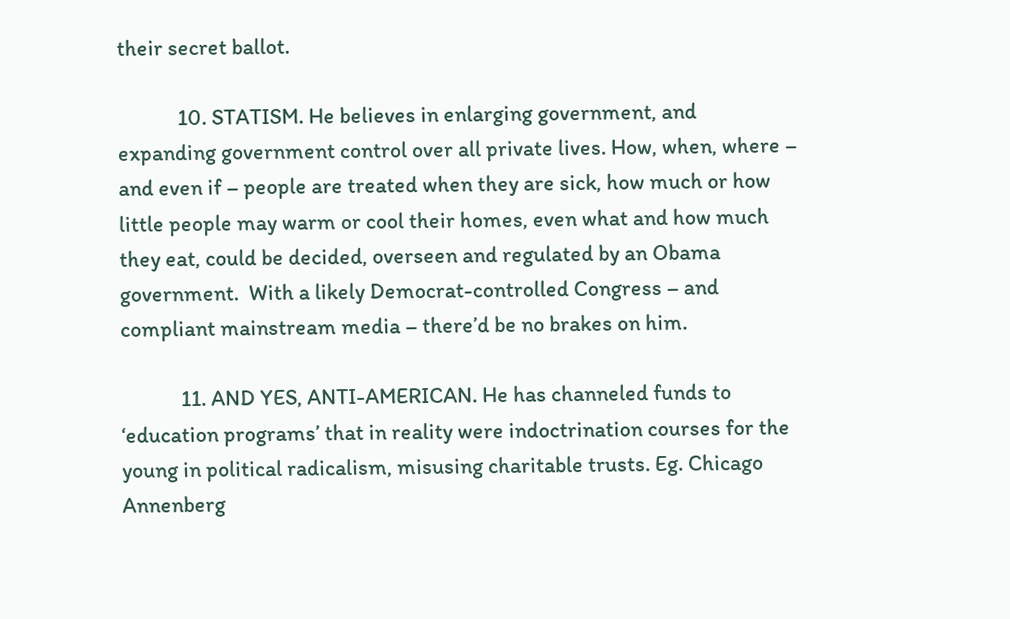their secret ballot.

            10. STATISM. He believes in enlarging government, and expanding government control over all private lives. How, when, where – and even if – people are treated when they are sick, how much or how little people may warm or cool their homes, even what and how much they eat, could be decided, overseen and regulated by an Obama government.  With a likely Democrat-controlled Congress – and compliant mainstream media – there’d be no brakes on him.

            11. AND YES, ANTI-AMERICAN. He has channeled funds to ‘education programs’ that in reality were indoctrination courses for the young in political radicalism, misusing charitable trusts. Eg. Chicago Annenberg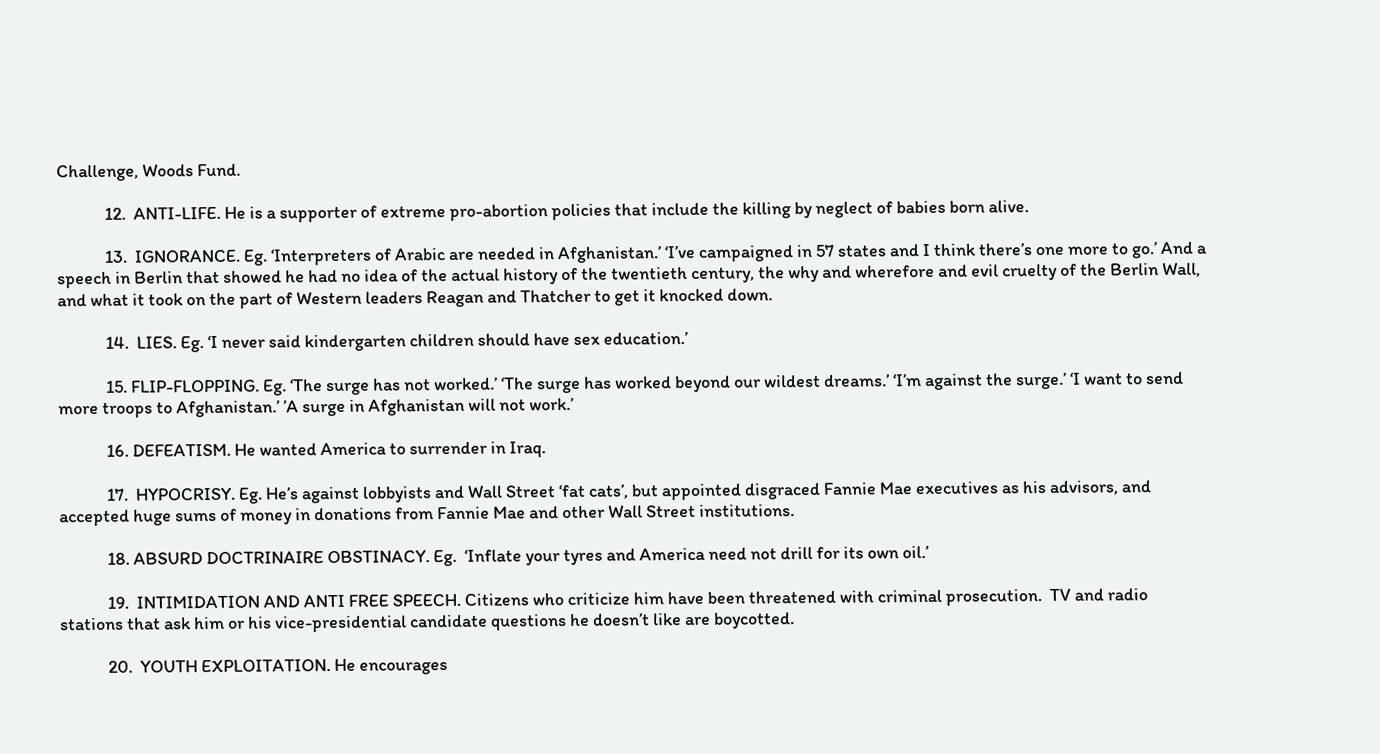Challenge, Woods Fund.

            12.  ANTI-LIFE. He is a supporter of extreme pro-abortion policies that include the killing by neglect of babies born alive.

            13.  IGNORANCE. Eg. ‘Interpreters of Arabic are needed in Afghanistan.’ ‘I’ve campaigned in 57 states and I think there’s one more to go.’ And a speech in Berlin that showed he had no idea of the actual history of the twentieth century, the why and wherefore and evil cruelty of the Berlin Wall, and what it took on the part of Western leaders Reagan and Thatcher to get it knocked down.

            14.  LIES. Eg. ‘I never said kindergarten children should have sex education.’

            15. FLIP-FLOPPING. Eg. ‘The surge has not worked.’ ‘The surge has worked beyond our wildest dreams.’ ‘I’m against the surge.’ ‘I want to send more troops to Afghanistan.’ ’A surge in Afghanistan will not work.’

            16. DEFEATISM. He wanted America to surrender in Iraq.

            17.  HYPOCRISY. Eg. He’s against lobbyists and Wall Street ‘fat cats’, but appointed disgraced Fannie Mae executives as his advisors, and accepted huge sums of money in donations from Fannie Mae and other Wall Street institutions.

            18. ABSURD DOCTRINAIRE OBSTINACY. Eg.  ‘Inflate your tyres and America need not drill for its own oil.’

            19.  INTIMIDATION AND ANTI FREE SPEECH. Citizens who criticize him have been threatened with criminal prosecution.  TV and radio stations that ask him or his vice-presidential candidate questions he doesn’t like are boycotted.

            20.  YOUTH EXPLOITATION. He encourages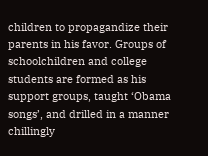children to propagandize their parents in his favor. Groups of schoolchildren and college students are formed as his support groups, taught ‘Obama songs’, and drilled in a manner chillingly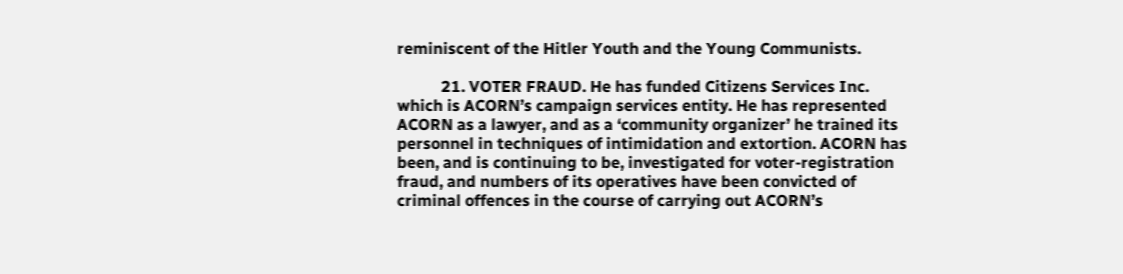reminiscent of the Hitler Youth and the Young Communists.

           21. VOTER FRAUD. He has funded Citizens Services Inc. which is ACORN’s campaign services entity. He has represented ACORN as a lawyer, and as a ‘community organizer’ he trained its personnel in techniques of intimidation and extortion. ACORN has been, and is continuing to be, investigated for voter-registration fraud, and numbers of its operatives have been convicted of criminal offences in the course of carrying out ACORN’s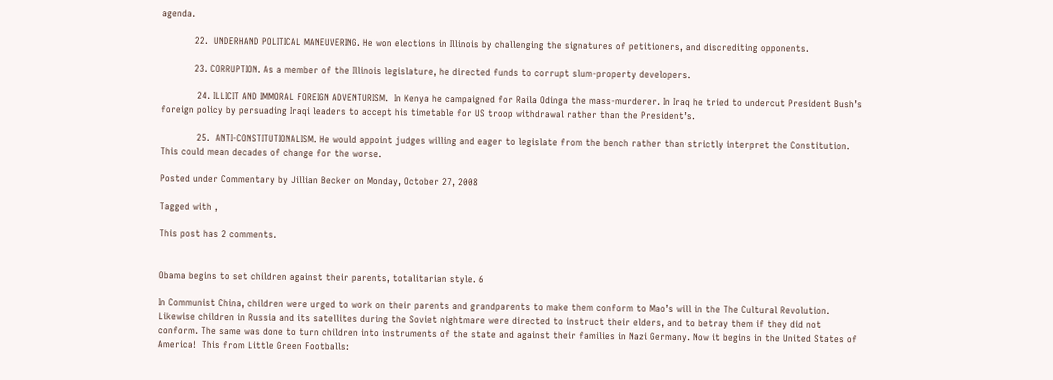agenda.

           22.  UNDERHAND POLITICAL MANEUVERING. He won elections in Illinois by challenging the signatures of petitioners, and discrediting opponents.

           23. CORRUPTION. As a member of the Illinois legislature, he directed funds to corrupt slum-property developers.

            24. ILLICIT AND IMMORAL FOREIGN ADVENTURISM.  In Kenya he campaigned for Raila Odinga the mass-murderer. In Iraq he tried to undercut President Bush’s foreign policy by persuading Iraqi leaders to accept his timetable for US troop withdrawal rather than the President’s.

            25.  ANTI-CONSTITUTIONALISM. He would appoint judges willing and eager to legislate from the bench rather than strictly interpret the Constitution. This could mean decades of change for the worse.

Posted under Commentary by Jillian Becker on Monday, October 27, 2008

Tagged with ,

This post has 2 comments.


Obama begins to set children against their parents, totalitarian style. 6

In Communist China, children were urged to work on their parents and grandparents to make them conform to Mao’s will in the The Cultural Revolution. Likewise children in Russia and its satellites during the Soviet nightmare were directed to instruct their elders, and to betray them if they did not conform. The same was done to turn children into instruments of the state and against their families in Nazi Germany. Now it begins in the United States of America!  This from Little Green Footballs: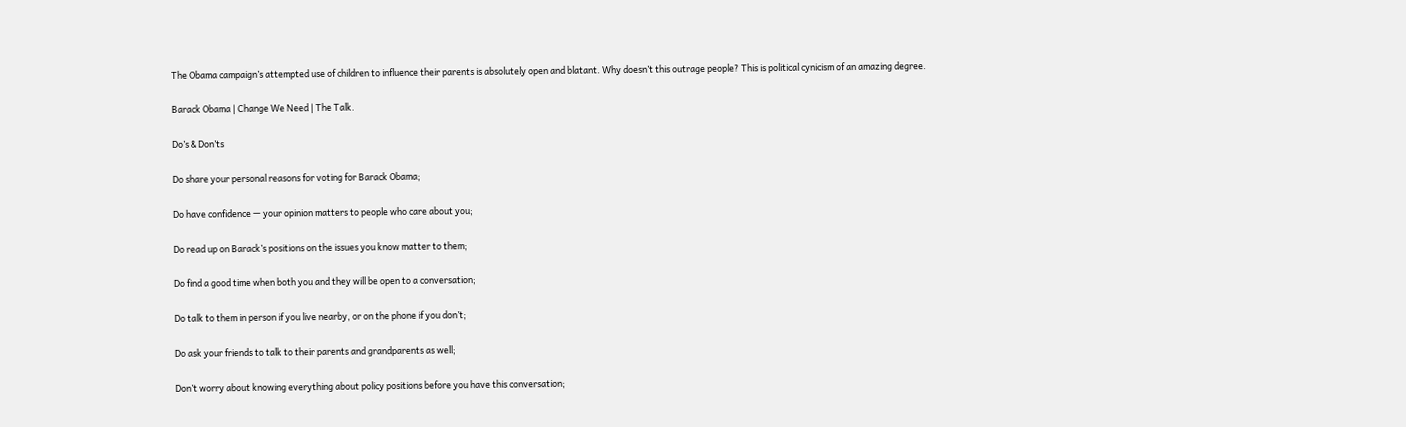The Obama campaign’s attempted use of children to influence their parents is absolutely open and blatant. Why doesn’t this outrage people? This is political cynicism of an amazing degree.

Barack Obama | Change We Need | The Talk.

Do’s & Don’ts

Do share your personal reasons for voting for Barack Obama;

Do have confidence — your opinion matters to people who care about you;

Do read up on Barack’s positions on the issues you know matter to them;

Do find a good time when both you and they will be open to a conversation;

Do talk to them in person if you live nearby, or on the phone if you don’t;

Do ask your friends to talk to their parents and grandparents as well;

Don’t worry about knowing everything about policy positions before you have this conversation;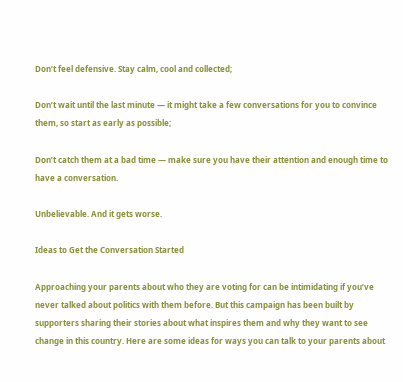Don’t feel defensive. Stay calm, cool and collected;

Don’t wait until the last minute — it might take a few conversations for you to convince them, so start as early as possible;

Don’t catch them at a bad time — make sure you have their attention and enough time to have a conversation.

Unbelievable. And it gets worse.

Ideas to Get the Conversation Started

Approaching your parents about who they are voting for can be intimidating if you’ve never talked about politics with them before. But this campaign has been built by supporters sharing their stories about what inspires them and why they want to see change in this country. Here are some ideas for ways you can talk to your parents about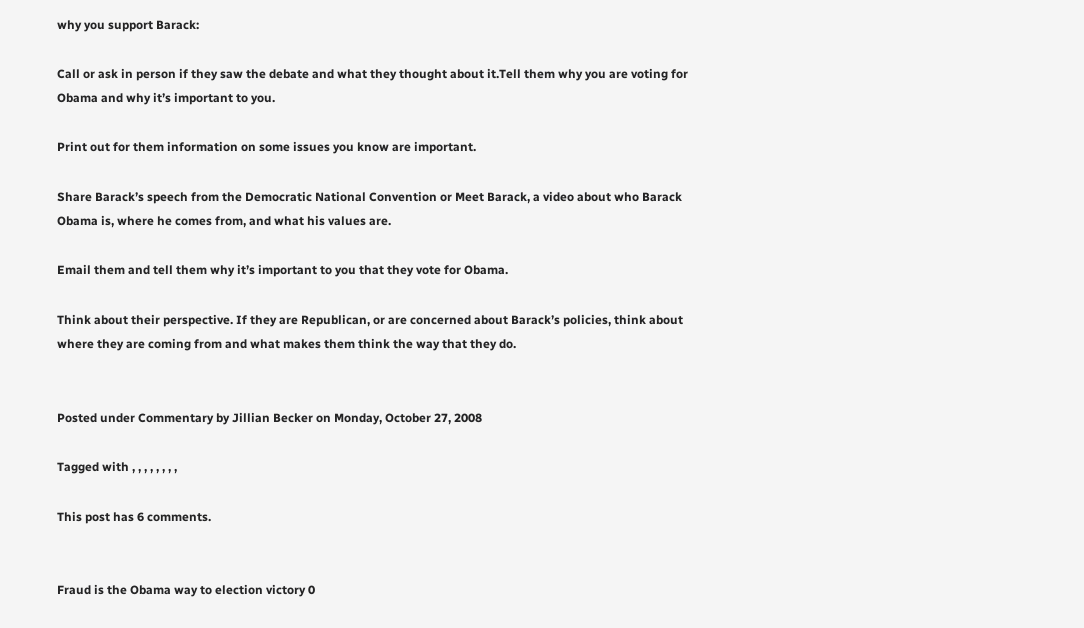why you support Barack:

Call or ask in person if they saw the debate and what they thought about it.Tell them why you are voting for Obama and why it’s important to you.

Print out for them information on some issues you know are important.

Share Barack’s speech from the Democratic National Convention or Meet Barack, a video about who Barack Obama is, where he comes from, and what his values are.

Email them and tell them why it’s important to you that they vote for Obama.

Think about their perspective. If they are Republican, or are concerned about Barack’s policies, think about where they are coming from and what makes them think the way that they do.


Posted under Commentary by Jillian Becker on Monday, October 27, 2008

Tagged with , , , , , , , ,

This post has 6 comments.


Fraud is the Obama way to election victory 0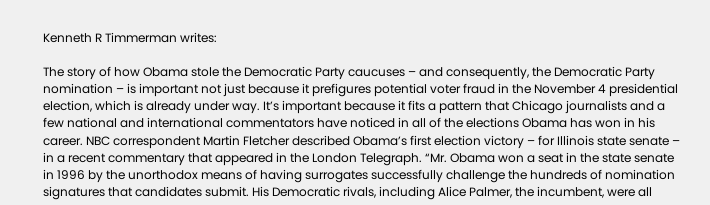Kenneth R Timmerman writes:

The story of how Obama stole the Democratic Party caucuses – and consequently, the Democratic Party nomination – is important not just because it prefigures potential voter fraud in the November 4 presidential election, which is already under way. It’s important because it fits a pattern that Chicago journalists and a few national and international commentators have noticed in all of the elections Obama has won in his career. NBC correspondent Martin Fletcher described Obama’s first election victory – for Illinois state senate – in a recent commentary that appeared in the London Telegraph. “Mr. Obama won a seat in the state senate in 1996 by the unorthodox means of having surrogates successfully challenge the hundreds of nomination signatures that candidates submit. His Democratic rivals, including Alice Palmer, the incumbent, were all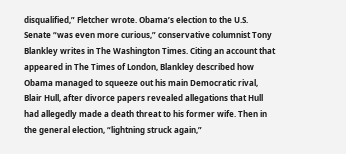disqualified,” Fletcher wrote. Obama’s election to the U.S. Senate “was even more curious,” conservative columnist Tony Blankley writes in The Washington Times. Citing an account that appeared in The Times of London, Blankley described how Obama managed to squeeze out his main Democratic rival, Blair Hull, after divorce papers revealed allegations that Hull had allegedly made a death threat to his former wife. Then in the general election, “lightning struck again,”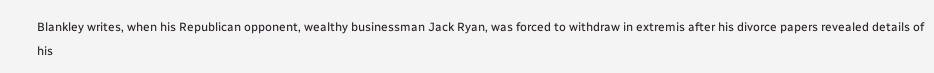Blankley writes, when his Republican opponent, wealthy businessman Jack Ryan, was forced to withdraw in extremis after his divorce papers revealed details of his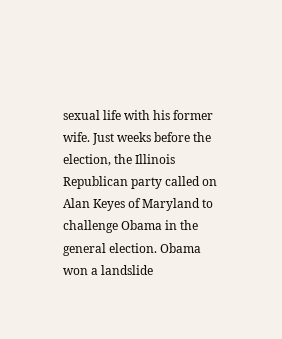sexual life with his former wife. Just weeks before the election, the Illinois Republican party called on Alan Keyes of Maryland to challenge Obama in the general election. Obama won a landslide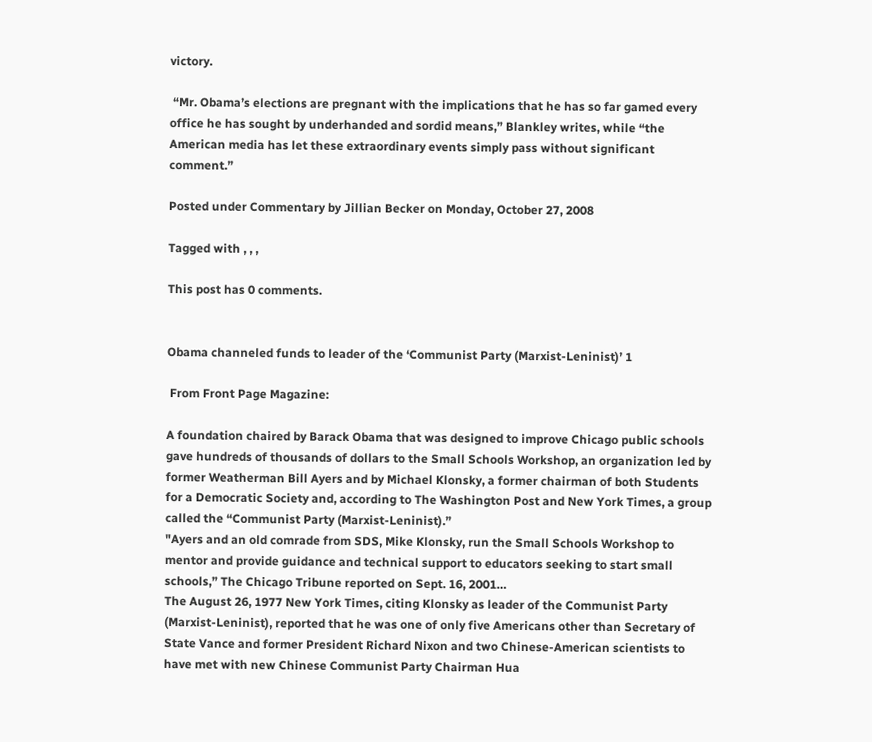victory.

 “Mr. Obama’s elections are pregnant with the implications that he has so far gamed every office he has sought by underhanded and sordid means,” Blankley writes, while “the American media has let these extraordinary events simply pass without significant comment.”

Posted under Commentary by Jillian Becker on Monday, October 27, 2008

Tagged with , , ,

This post has 0 comments.


Obama channeled funds to leader of the ‘Communist Party (Marxist-Leninist)’ 1

 From Front Page Magazine:

A foundation chaired by Barack Obama that was designed to improve Chicago public schools gave hundreds of thousands of dollars to the Small Schools Workshop, an organization led by former Weatherman Bill Ayers and by Michael Klonsky, a former chairman of both Students for a Democratic Society and, according to The Washington Post and New York Times, a group called the “Communist Party (Marxist-Leninist).”
"Ayers and an old comrade from SDS, Mike Klonsky, run the Small Schools Workshop to mentor and provide guidance and technical support to educators seeking to start small schools,” The Chicago Tribune reported on Sept. 16, 2001…
The August 26, 1977 New York Times, citing Klonsky as leader of the Communist Party (Marxist-Leninist), reported that he was one of only five Americans other than Secretary of State Vance and former President Richard Nixon and two Chinese-American scientists to have met with new Chinese Communist Party Chairman Hua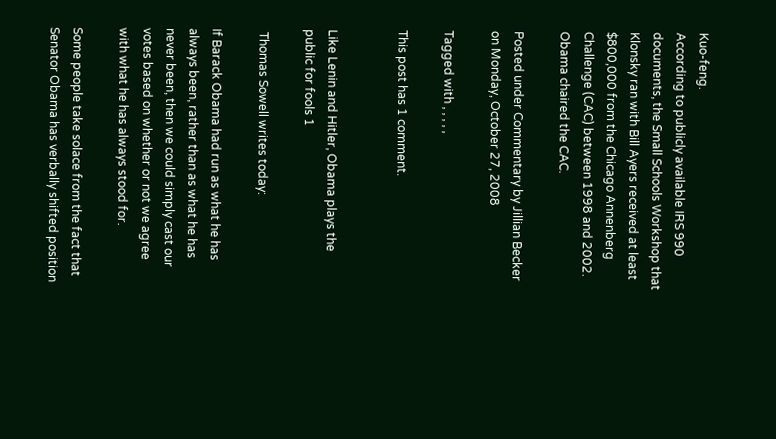Kuo-feng.
According to publicly available IRS 990 documents, the Small Schools Workshop that Klonsky ran with Bill Ayers received at least $800,000 from the Chicago Annenberg Challenge (CAC) between 1998 and 2002. Obama chaired the CAC.

Posted under Commentary by Jillian Becker on Monday, October 27, 2008

Tagged with , , , , ,

This post has 1 comment.


Like Lenin and Hitler, Obama plays the public for fools 1

 Thomas Sowell writes today:

If Barack Obama had run as what he has always been, rather than as what he has never been, then we could simply cast our votes based on whether or not we agree with what he has always stood for.

Some people take solace from the fact that Senator Obama has verbally shifted position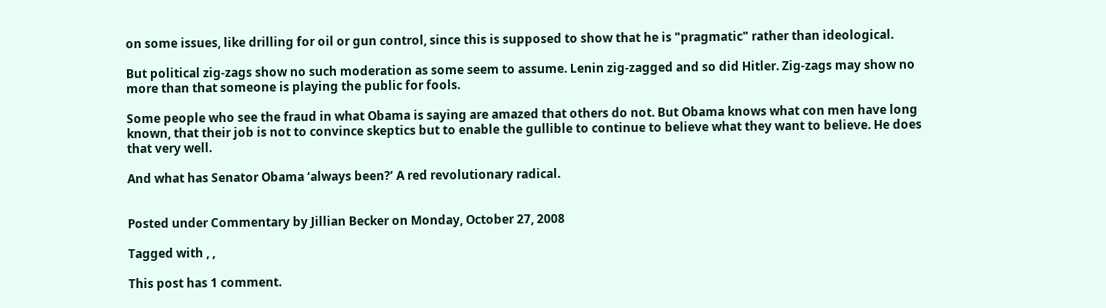on some issues, like drilling for oil or gun control, since this is supposed to show that he is "pragmatic" rather than ideological.

But political zig-zags show no such moderation as some seem to assume. Lenin zig-zagged and so did Hitler. Zig-zags may show no more than that someone is playing the public for fools.

Some people who see the fraud in what Obama is saying are amazed that others do not. But Obama knows what con men have long known, that their job is not to convince skeptics but to enable the gullible to continue to believe what they want to believe. He does that very well.

And what has Senator Obama ‘always been?’ A red revolutionary radical.


Posted under Commentary by Jillian Becker on Monday, October 27, 2008

Tagged with , ,

This post has 1 comment.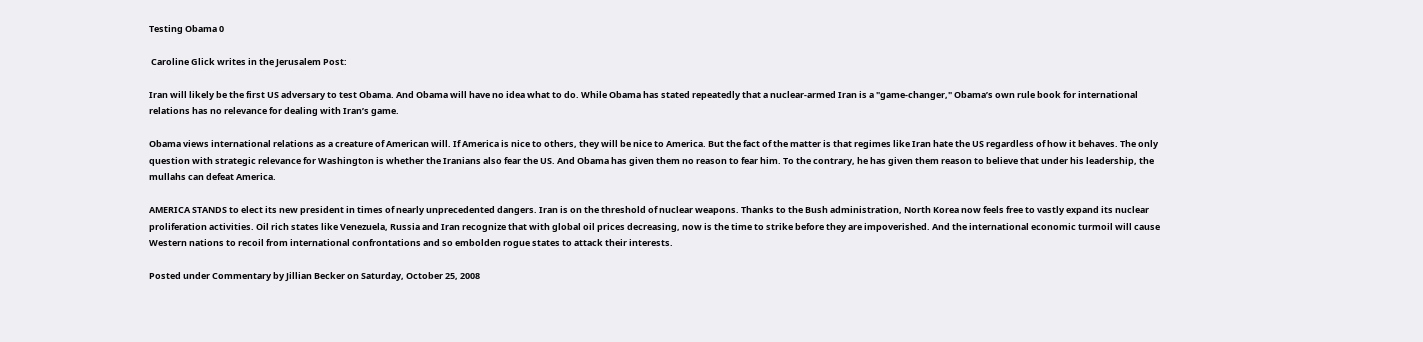Testing Obama 0

 Caroline Glick writes in the Jerusalem Post:

Iran will likely be the first US adversary to test Obama. And Obama will have no idea what to do. While Obama has stated repeatedly that a nuclear-armed Iran is a "game-changer," Obama’s own rule book for international relations has no relevance for dealing with Iran’s game.

Obama views international relations as a creature of American will. If America is nice to others, they will be nice to America. But the fact of the matter is that regimes like Iran hate the US regardless of how it behaves. The only question with strategic relevance for Washington is whether the Iranians also fear the US. And Obama has given them no reason to fear him. To the contrary, he has given them reason to believe that under his leadership, the mullahs can defeat America.

AMERICA STANDS to elect its new president in times of nearly unprecedented dangers. Iran is on the threshold of nuclear weapons. Thanks to the Bush administration, North Korea now feels free to vastly expand its nuclear proliferation activities. Oil rich states like Venezuela, Russia and Iran recognize that with global oil prices decreasing, now is the time to strike before they are impoverished. And the international economic turmoil will cause Western nations to recoil from international confrontations and so embolden rogue states to attack their interests.

Posted under Commentary by Jillian Becker on Saturday, October 25, 2008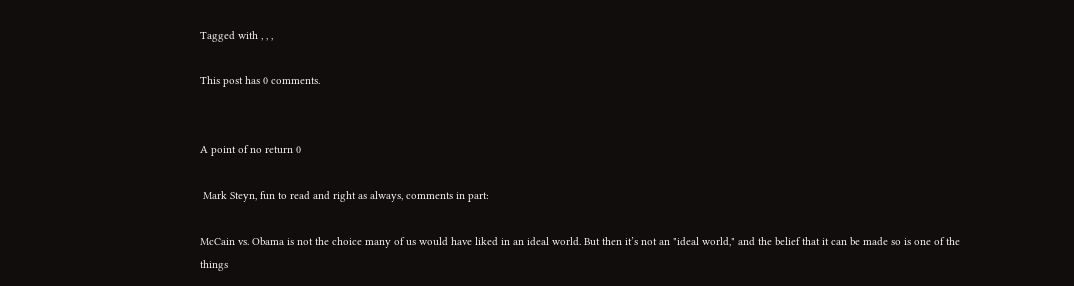Tagged with , , ,

This post has 0 comments.


A point of no return 0

 Mark Steyn, fun to read and right as always, comments in part:

McCain vs. Obama is not the choice many of us would have liked in an ideal world. But then it’s not an "ideal world," and the belief that it can be made so is one of the things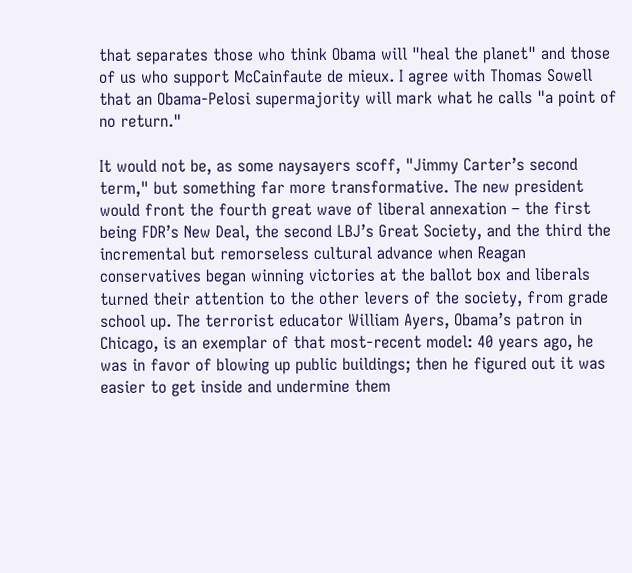that separates those who think Obama will "heal the planet" and those of us who support McCainfaute de mieux. I agree with Thomas Sowell that an Obama-Pelosi supermajority will mark what he calls "a point of no return."

It would not be, as some naysayers scoff, "Jimmy Carter’s second term," but something far more transformative. The new president would front the fourth great wave of liberal annexation – the first being FDR’s New Deal, the second LBJ’s Great Society, and the third the incremental but remorseless cultural advance when Reagan conservatives began winning victories at the ballot box and liberals turned their attention to the other levers of the society, from grade school up. The terrorist educator William Ayers, Obama’s patron in Chicago, is an exemplar of that most-recent model: 40 years ago, he was in favor of blowing up public buildings; then he figured out it was easier to get inside and undermine them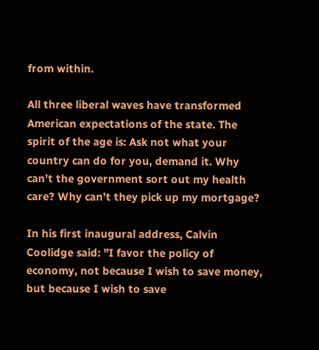from within.

All three liberal waves have transformed American expectations of the state. The spirit of the age is: Ask not what your country can do for you, demand it. Why can’t the government sort out my health care? Why can’t they pick up my mortgage?

In his first inaugural address, Calvin Coolidge said: "I favor the policy of economy, not because I wish to save money, but because I wish to save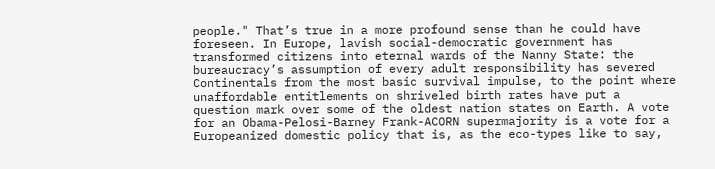people." That’s true in a more profound sense than he could have foreseen. In Europe, lavish social-democratic government has transformed citizens into eternal wards of the Nanny State: the bureaucracy’s assumption of every adult responsibility has severed Continentals from the most basic survival impulse, to the point where unaffordable entitlements on shriveled birth rates have put a question mark over some of the oldest nation states on Earth. A vote for an Obama-Pelosi-Barney Frank-ACORN supermajority is a vote for a Europeanized domestic policy that is, as the eco-types like to say,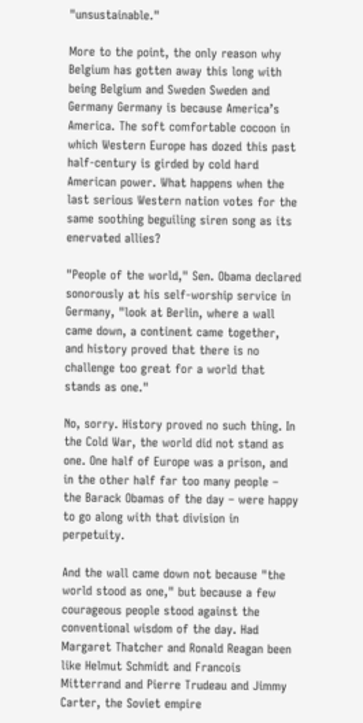"unsustainable."

More to the point, the only reason why Belgium has gotten away this long with being Belgium and Sweden Sweden and Germany Germany is because America’s America. The soft comfortable cocoon in which Western Europe has dozed this past half-century is girded by cold hard American power. What happens when the last serious Western nation votes for the same soothing beguiling siren song as its enervated allies?

"People of the world," Sen. Obama declared sonorously at his self-worship service in Germany, "look at Berlin, where a wall came down, a continent came together, and history proved that there is no challenge too great for a world that stands as one."

No, sorry. History proved no such thing. In the Cold War, the world did not stand as one. One half of Europe was a prison, and in the other half far too many people – the Barack Obamas of the day – were happy to go along with that division in perpetuity.

And the wall came down not because "the world stood as one," but because a few courageous people stood against the conventional wisdom of the day. Had Margaret Thatcher and Ronald Reagan been like Helmut Schmidt and Francois Mitterrand and Pierre Trudeau and Jimmy Carter, the Soviet empire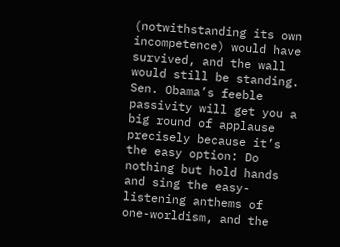(notwithstanding its own incompetence) would have survived, and the wall would still be standing. Sen. Obama’s feeble passivity will get you a big round of applause precisely because it’s the easy option: Do nothing but hold hands and sing the easy-listening anthems of one-worldism, and the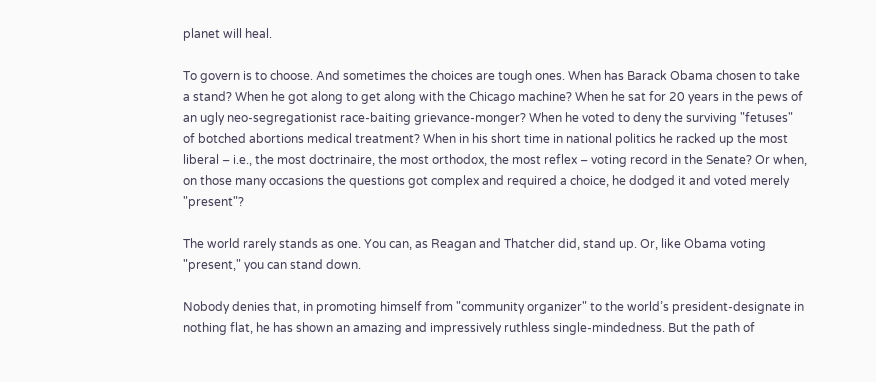planet will heal.

To govern is to choose. And sometimes the choices are tough ones. When has Barack Obama chosen to take a stand? When he got along to get along with the Chicago machine? When he sat for 20 years in the pews of an ugly neo-segregationist race-baiting grievance-monger? When he voted to deny the surviving "fetuses" of botched abortions medical treatment? When in his short time in national politics he racked up the most liberal – i.e., the most doctrinaire, the most orthodox, the most reflex – voting record in the Senate? Or when, on those many occasions the questions got complex and required a choice, he dodged it and voted merely "present"?

The world rarely stands as one. You can, as Reagan and Thatcher did, stand up. Or, like Obama voting "present," you can stand down.

Nobody denies that, in promoting himself from "community organizer" to the world’s president-designate in nothing flat, he has shown an amazing and impressively ruthless single-mindedness. But the path of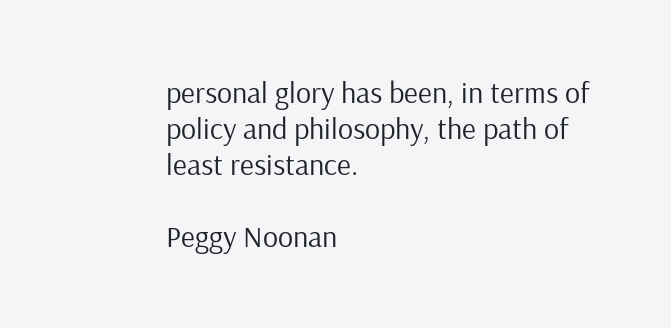personal glory has been, in terms of policy and philosophy, the path of least resistance.

Peggy Noonan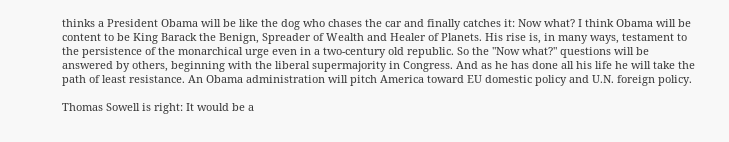thinks a President Obama will be like the dog who chases the car and finally catches it: Now what? I think Obama will be content to be King Barack the Benign, Spreader of Wealth and Healer of Planets. His rise is, in many ways, testament to the persistence of the monarchical urge even in a two-century old republic. So the "Now what?" questions will be answered by others, beginning with the liberal supermajority in Congress. And as he has done all his life he will take the path of least resistance. An Obama administration will pitch America toward EU domestic policy and U.N. foreign policy.

Thomas Sowell is right: It would be a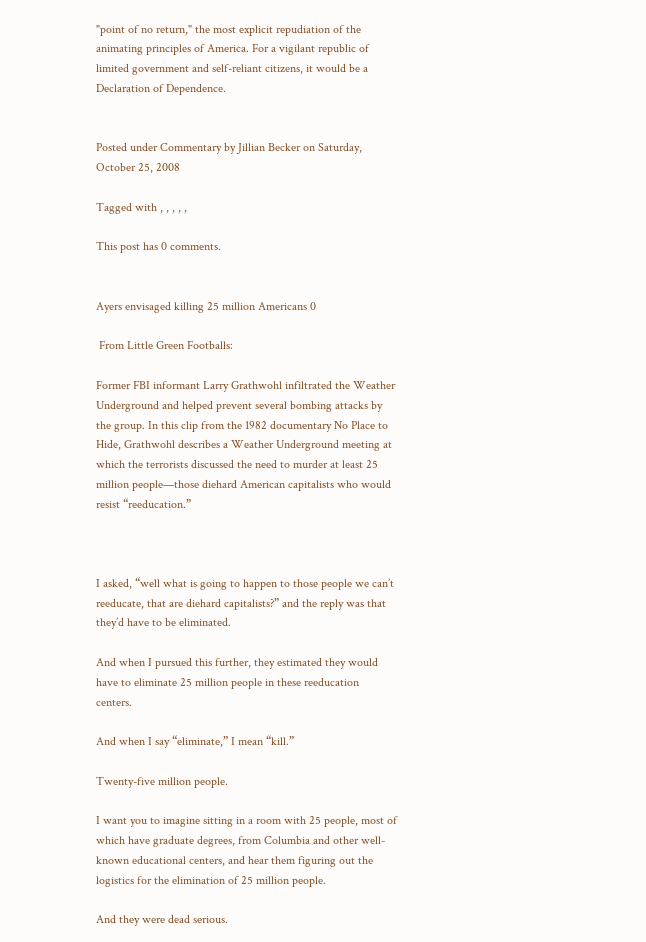"point of no return," the most explicit repudiation of the animating principles of America. For a vigilant republic of limited government and self-reliant citizens, it would be a Declaration of Dependence.


Posted under Commentary by Jillian Becker on Saturday, October 25, 2008

Tagged with , , , , ,

This post has 0 comments.


Ayers envisaged killing 25 million Americans 0

 From Little Green Footballs:

Former FBI informant Larry Grathwohl infiltrated the Weather Underground and helped prevent several bombing attacks by the group. In this clip from the 1982 documentary No Place to Hide, Grathwohl describes a Weather Underground meeting at which the terrorists discussed the need to murder at least 25 million people—those diehard American capitalists who would resist “reeducation.”



I asked, “well what is going to happen to those people we can’t reeducate, that are diehard capitalists?” and the reply was that they’d have to be eliminated.

And when I pursued this further, they estimated they would have to eliminate 25 million people in these reeducation centers.

And when I say “eliminate,” I mean “kill.”

Twenty-five million people.

I want you to imagine sitting in a room with 25 people, most of which have graduate degrees, from Columbia and other well-known educational centers, and hear them figuring out the logistics for the elimination of 25 million people.

And they were dead serious.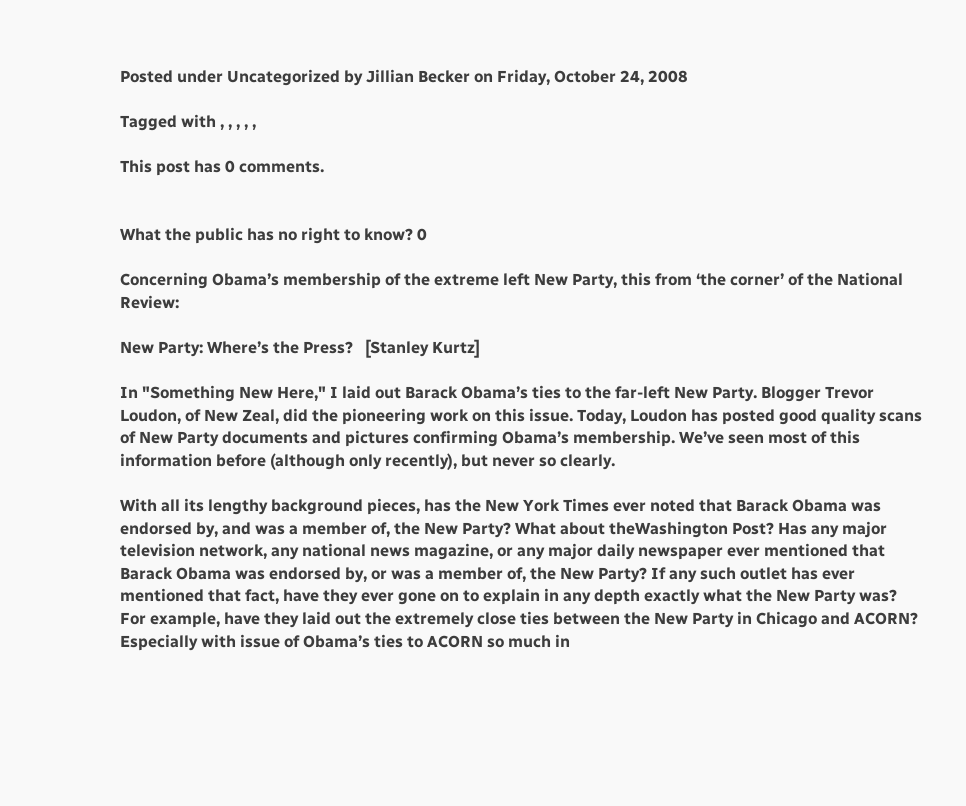Posted under Uncategorized by Jillian Becker on Friday, October 24, 2008

Tagged with , , , , ,

This post has 0 comments.


What the public has no right to know? 0

Concerning Obama’s membership of the extreme left New Party, this from ‘the corner’ of the National Review:

New Party: Where’s the Press?   [Stanley Kurtz]

In "Something New Here," I laid out Barack Obama’s ties to the far-left New Party. Blogger Trevor Loudon, of New Zeal, did the pioneering work on this issue. Today, Loudon has posted good quality scans of New Party documents and pictures confirming Obama’s membership. We’ve seen most of this information before (although only recently), but never so clearly.

With all its lengthy background pieces, has the New York Times ever noted that Barack Obama was endorsed by, and was a member of, the New Party? What about theWashington Post? Has any major television network, any national news magazine, or any major daily newspaper ever mentioned that Barack Obama was endorsed by, or was a member of, the New Party? If any such outlet has ever mentioned that fact, have they ever gone on to explain in any depth exactly what the New Party was? For example, have they laid out the extremely close ties between the New Party in Chicago and ACORN? Especially with issue of Obama’s ties to ACORN so much in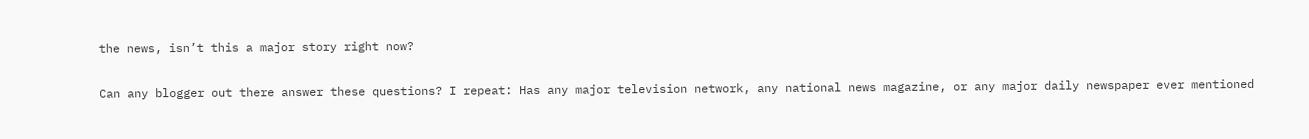the news, isn’t this a major story right now?

Can any blogger out there answer these questions? I repeat: Has any major television network, any national news magazine, or any major daily newspaper ever mentioned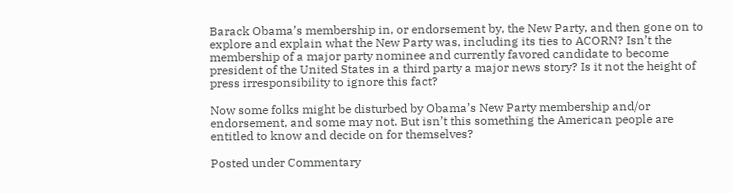Barack Obama’s membership in, or endorsement by, the New Party, and then gone on to explore and explain what the New Party was, including its ties to ACORN? Isn’t the membership of a major party nominee and currently favored candidate to become president of the United States in a third party a major news story? Is it not the height of press irresponsibility to ignore this fact?

Now some folks might be disturbed by Obama’s New Party membership and/or endorsement, and some may not. But isn’t this something the American people are entitled to know and decide on for themselves?

Posted under Commentary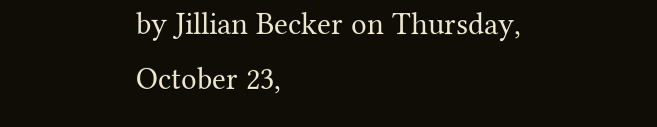by Jillian Becker on Thursday, October 23,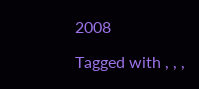2008

Tagged with , , ,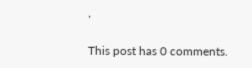,

This post has 0 comments.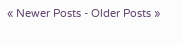« Newer Posts - Older Posts »